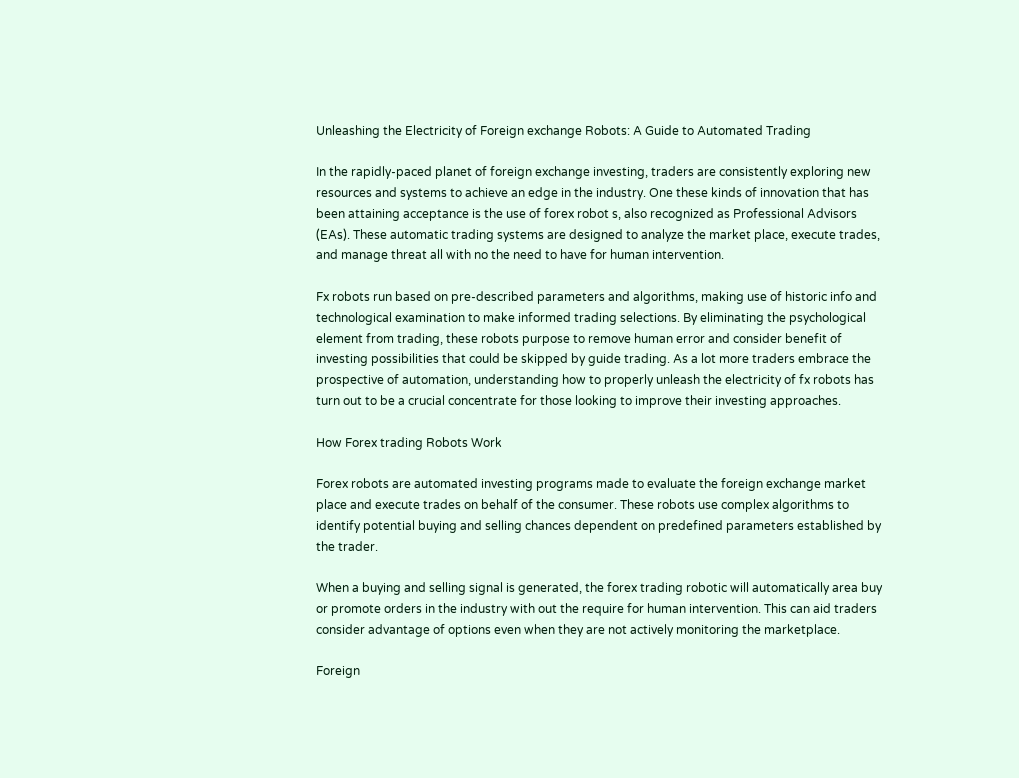Unleashing the Electricity of Foreign exchange Robots: A Guide to Automated Trading

In the rapidly-paced planet of foreign exchange investing, traders are consistently exploring new resources and systems to achieve an edge in the industry. One these kinds of innovation that has been attaining acceptance is the use of forex robot s, also recognized as Professional Advisors (EAs). These automatic trading systems are designed to analyze the market place, execute trades, and manage threat all with no the need to have for human intervention.

Fx robots run based on pre-described parameters and algorithms, making use of historic info and technological examination to make informed trading selections. By eliminating the psychological element from trading, these robots purpose to remove human error and consider benefit of investing possibilities that could be skipped by guide trading. As a lot more traders embrace the prospective of automation, understanding how to properly unleash the electricity of fx robots has turn out to be a crucial concentrate for those looking to improve their investing approaches.

How Forex trading Robots Work

Forex robots are automated investing programs made to evaluate the foreign exchange market place and execute trades on behalf of the consumer. These robots use complex algorithms to identify potential buying and selling chances dependent on predefined parameters established by the trader.

When a buying and selling signal is generated, the forex trading robotic will automatically area buy or promote orders in the industry with out the require for human intervention. This can aid traders consider advantage of options even when they are not actively monitoring the marketplace.

Foreign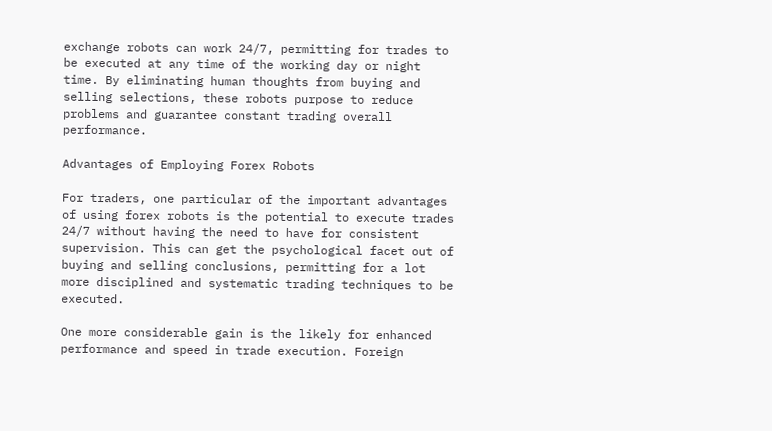exchange robots can work 24/7, permitting for trades to be executed at any time of the working day or night time. By eliminating human thoughts from buying and selling selections, these robots purpose to reduce problems and guarantee constant trading overall performance.

Advantages of Employing Forex Robots

For traders, one particular of the important advantages of using forex robots is the potential to execute trades 24/7 without having the need to have for consistent supervision. This can get the psychological facet out of buying and selling conclusions, permitting for a lot more disciplined and systematic trading techniques to be executed.

One more considerable gain is the likely for enhanced performance and speed in trade execution. Foreign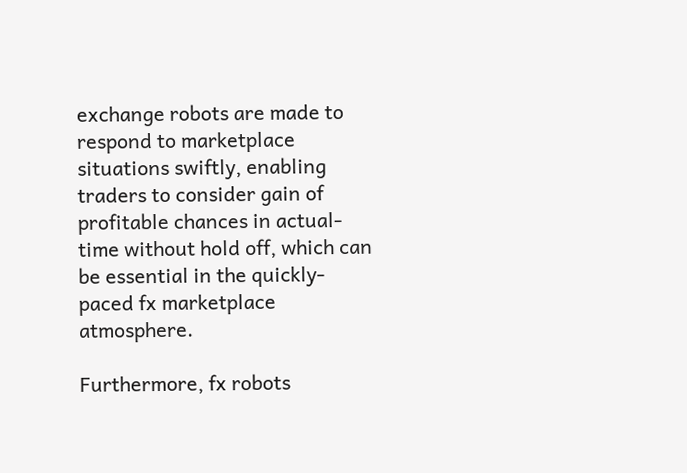exchange robots are made to respond to marketplace situations swiftly, enabling traders to consider gain of profitable chances in actual-time without hold off, which can be essential in the quickly-paced fx marketplace atmosphere.

Furthermore, fx robots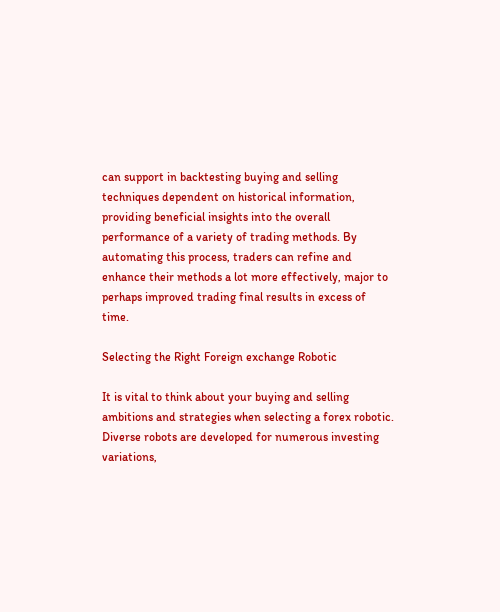can support in backtesting buying and selling techniques dependent on historical information, providing beneficial insights into the overall performance of a variety of trading methods. By automating this process, traders can refine and enhance their methods a lot more effectively, major to perhaps improved trading final results in excess of time.

Selecting the Right Foreign exchange Robotic

It is vital to think about your buying and selling ambitions and strategies when selecting a forex robotic. Diverse robots are developed for numerous investing variations,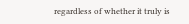regardless of whether it truly is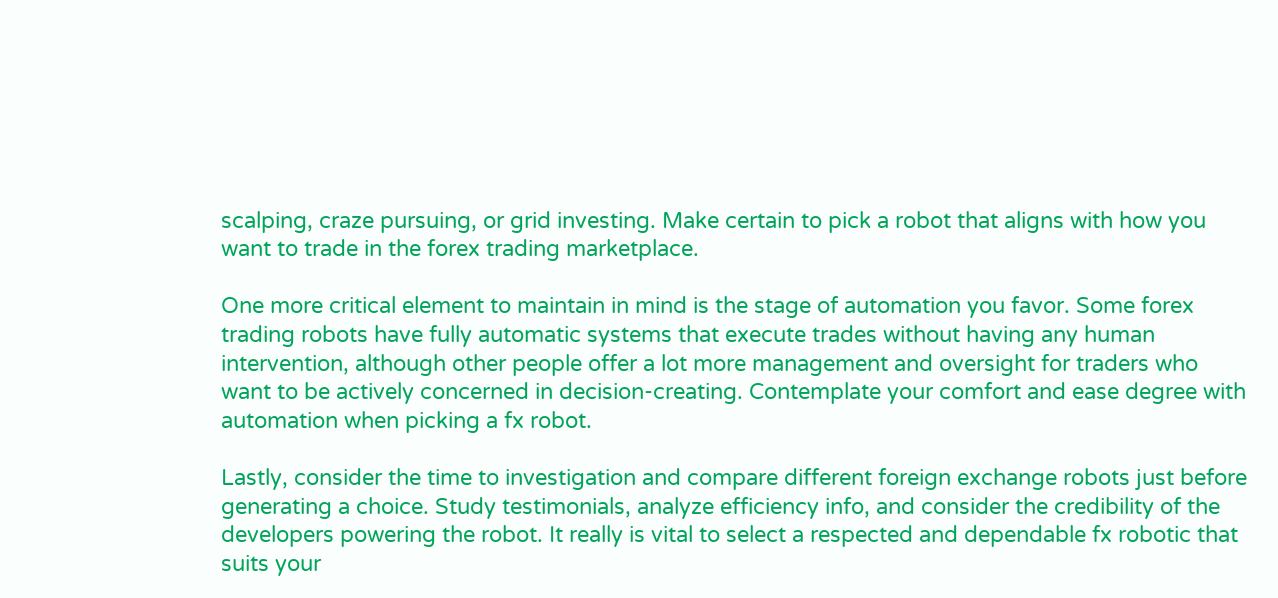scalping, craze pursuing, or grid investing. Make certain to pick a robot that aligns with how you want to trade in the forex trading marketplace.

One more critical element to maintain in mind is the stage of automation you favor. Some forex trading robots have fully automatic systems that execute trades without having any human intervention, although other people offer a lot more management and oversight for traders who want to be actively concerned in decision-creating. Contemplate your comfort and ease degree with automation when picking a fx robot.

Lastly, consider the time to investigation and compare different foreign exchange robots just before generating a choice. Study testimonials, analyze efficiency info, and consider the credibility of the developers powering the robot. It really is vital to select a respected and dependable fx robotic that suits your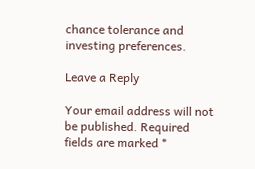chance tolerance and investing preferences.

Leave a Reply

Your email address will not be published. Required fields are marked *